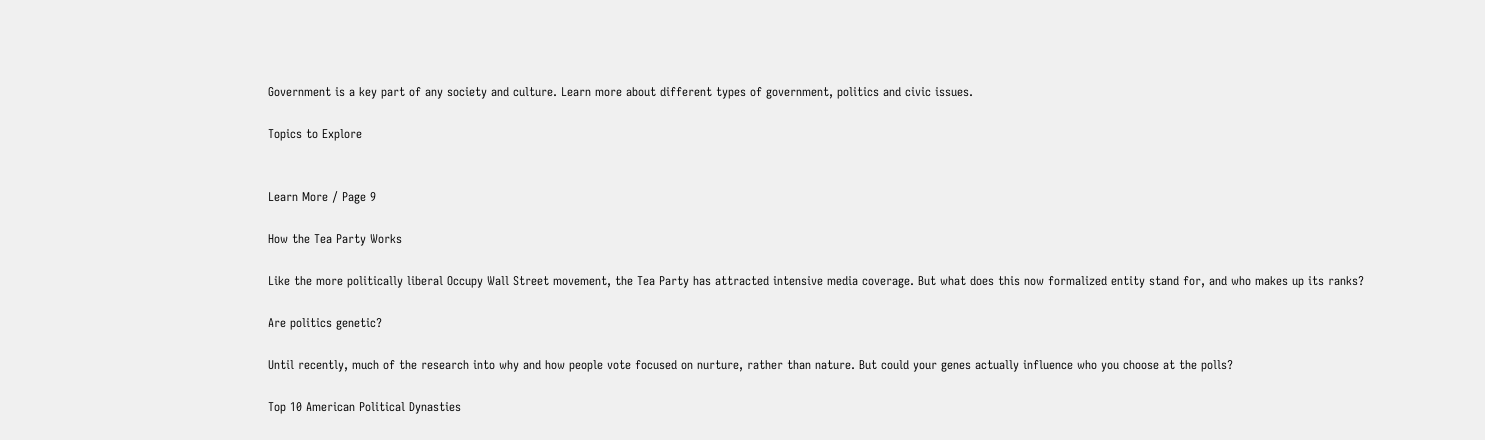Government is a key part of any society and culture. Learn more about different types of government, politics and civic issues.

Topics to Explore


Learn More / Page 9

How the Tea Party Works

Like the more politically liberal Occupy Wall Street movement, the Tea Party has attracted intensive media coverage. But what does this now formalized entity stand for, and who makes up its ranks?

Are politics genetic?

Until recently, much of the research into why and how people vote focused on nurture, rather than nature. But could your genes actually influence who you choose at the polls?

Top 10 American Political Dynasties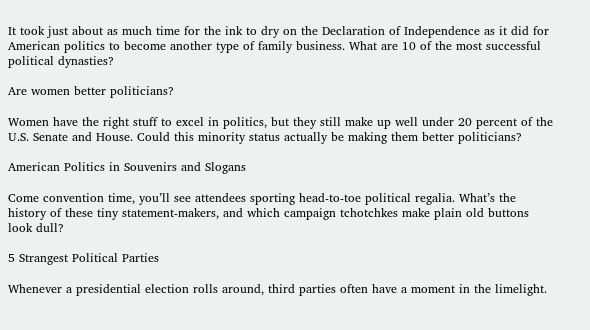It took just about as much time for the ink to dry on the Declaration of Independence as it did for American politics to become another type of family business. What are 10 of the most successful political dynasties?

Are women better politicians?

Women have the right stuff to excel in politics, but they still make up well under 20 percent of the U.S. Senate and House. Could this minority status actually be making them better politicians?

American Politics in Souvenirs and Slogans

Come convention time, you’ll see attendees sporting head-to-toe political regalia. What’s the history of these tiny statement-makers, and which campaign tchotchkes make plain old buttons look dull?

5 Strangest Political Parties

Whenever a presidential election rolls around, third parties often have a moment in the limelight.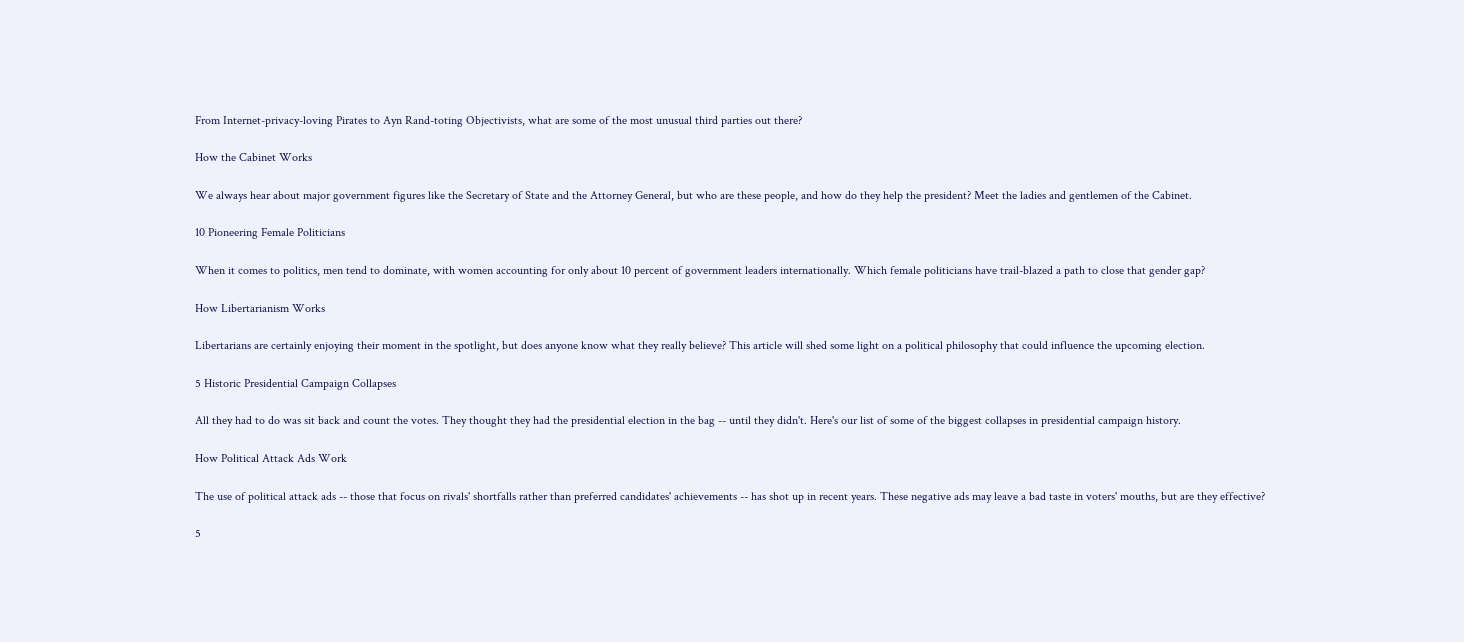From Internet-privacy-loving Pirates to Ayn Rand-toting Objectivists, what are some of the most unusual third parties out there?

How the Cabinet Works

We always hear about major government figures like the Secretary of State and the Attorney General, but who are these people, and how do they help the president? Meet the ladies and gentlemen of the Cabinet.

10 Pioneering Female Politicians

When it comes to politics, men tend to dominate, with women accounting for only about 10 percent of government leaders internationally. Which female politicians have trail-blazed a path to close that gender gap?

How Libertarianism Works

Libertarians are certainly enjoying their moment in the spotlight, but does anyone know what they really believe? This article will shed some light on a political philosophy that could influence the upcoming election.

5 Historic Presidential Campaign Collapses

All they had to do was sit back and count the votes. They thought they had the presidential election in the bag -- until they didn't. Here's our list of some of the biggest collapses in presidential campaign history.

How Political Attack Ads Work

The use of political attack ads -- those that focus on rivals' shortfalls rather than preferred candidates' achievements -- has shot up in recent years. These negative ads may leave a bad taste in voters' mouths, but are they effective?

5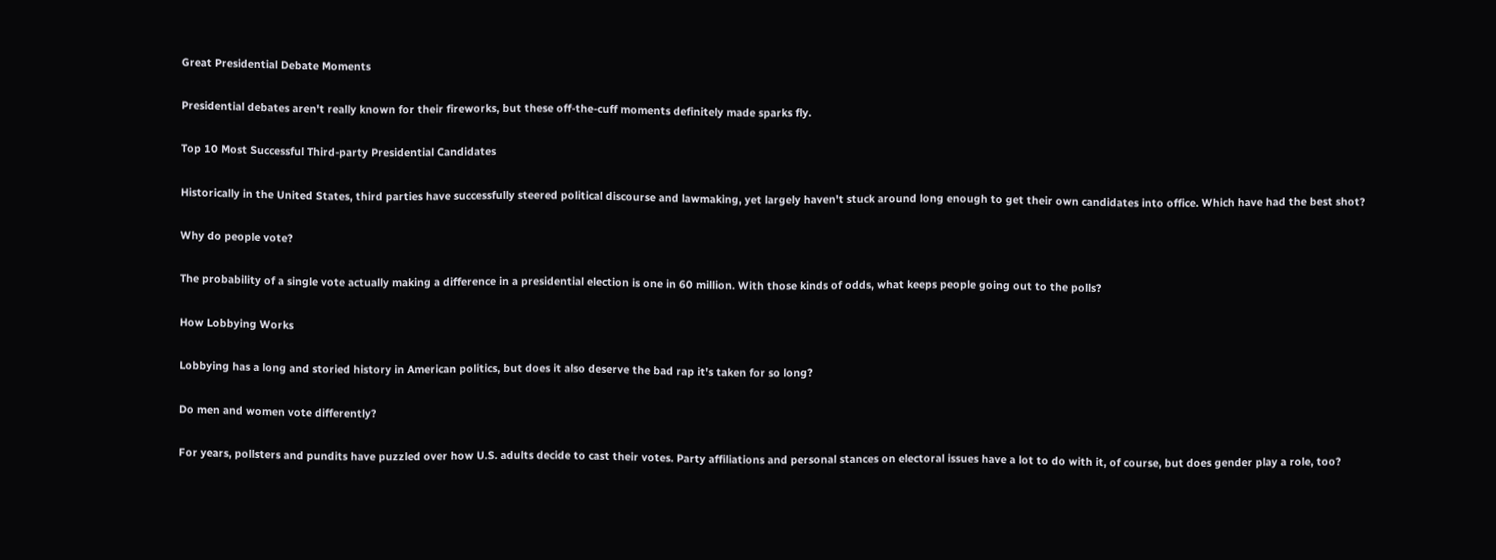Great Presidential Debate Moments

Presidential debates aren't really known for their fireworks, but these off-the-cuff moments definitely made sparks fly.

Top 10 Most Successful Third-party Presidential Candidates

Historically in the United States, third parties have successfully steered political discourse and lawmaking, yet largely haven't stuck around long enough to get their own candidates into office. Which have had the best shot?

Why do people vote?

The probability of a single vote actually making a difference in a presidential election is one in 60 million. With those kinds of odds, what keeps people going out to the polls?

How Lobbying Works

Lobbying has a long and storied history in American politics, but does it also deserve the bad rap it's taken for so long?

Do men and women vote differently?

For years, pollsters and pundits have puzzled over how U.S. adults decide to cast their votes. Party affiliations and personal stances on electoral issues have a lot to do with it, of course, but does gender play a role, too?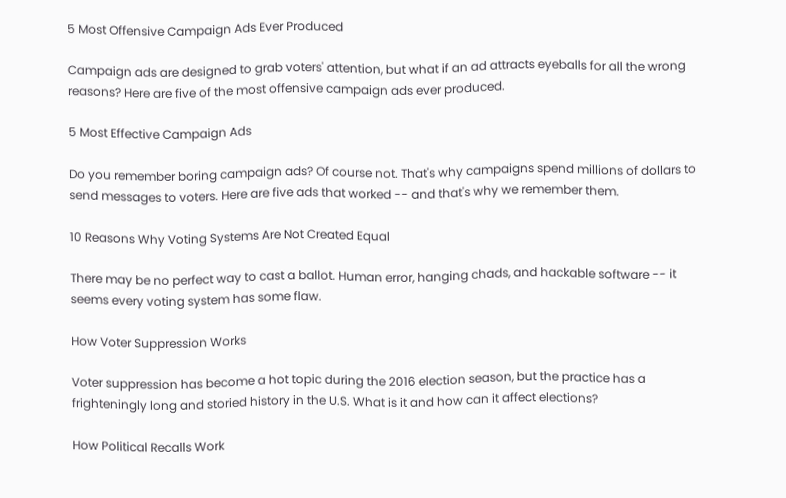5 Most Offensive Campaign Ads Ever Produced

Campaign ads are designed to grab voters' attention, but what if an ad attracts eyeballs for all the wrong reasons? Here are five of the most offensive campaign ads ever produced.

5 Most Effective Campaign Ads

Do you remember boring campaign ads? Of course not. That's why campaigns spend millions of dollars to send messages to voters. Here are five ads that worked -- and that's why we remember them.

10 Reasons Why Voting Systems Are Not Created Equal

There may be no perfect way to cast a ballot. Human error, hanging chads, and hackable software -- it seems every voting system has some flaw.

How Voter Suppression Works

Voter suppression has become a hot topic during the 2016 election season, but the practice has a frighteningly long and storied history in the U.S. What is it and how can it affect elections?

How Political Recalls Work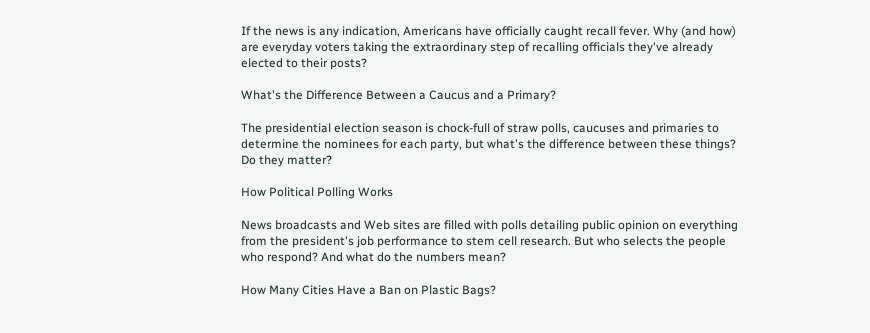If the news is any indication, Americans have officially caught recall fever. Why (and how) are everyday voters taking the extraordinary step of recalling officials they've already elected to their posts?

What's the Difference Between a Caucus and a Primary?

The presidential election season is chock-full of straw polls, caucuses and primaries to determine the nominees for each party, but what's the difference between these things? Do they matter?

How Political Polling Works

News broadcasts and Web sites are filled with polls detailing public opinion on everything from the president's job performance to stem cell research. But who selects the people who respond? And what do the numbers mean?

How Many Cities Have a Ban on Plastic Bags?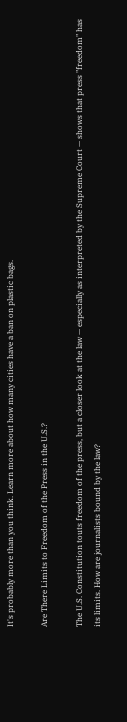It's probably more than you think. Learn more about how many cities have a ban on plastic bags.

Are There Limits to Freedom of the Press in the U.S.?

The U.S. Constitution touts freedom of the press, but a closer look at the law — especially as interpreted by the Supreme Court — shows that press "freedom" has its limits. How are journalists bound by the law?